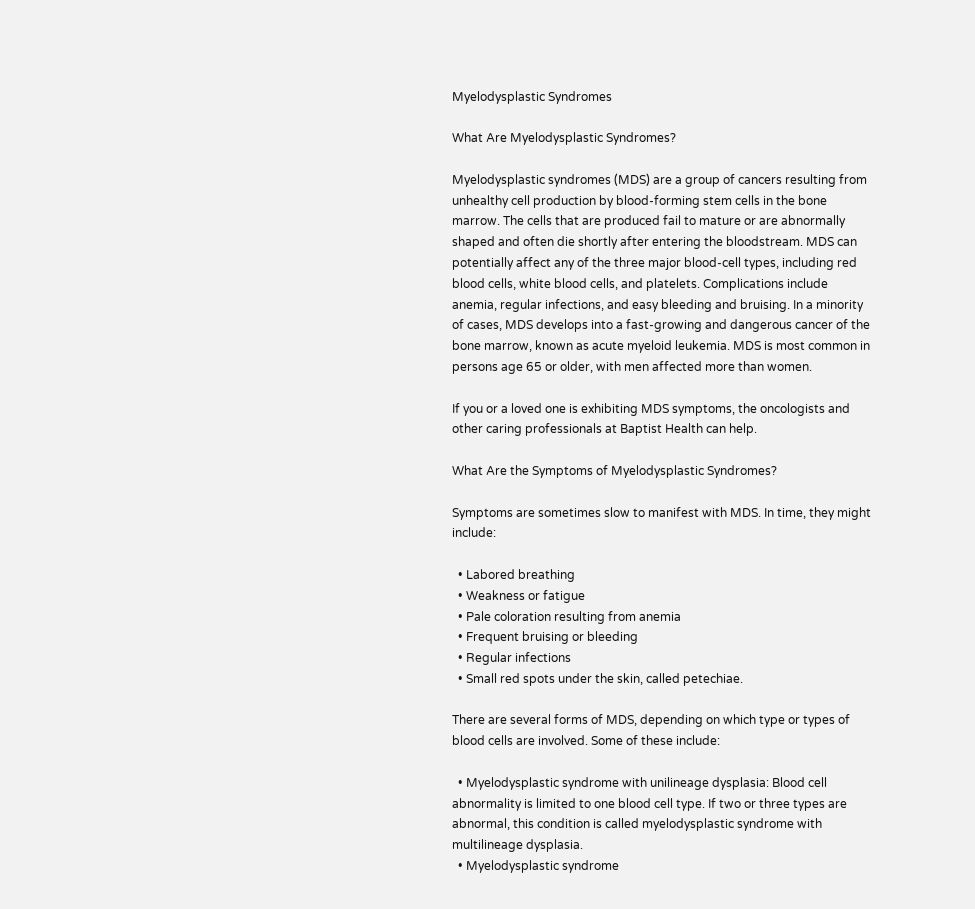Myelodysplastic Syndromes

What Are Myelodysplastic Syndromes?

Myelodysplastic syndromes (MDS) are a group of cancers resulting from unhealthy cell production by blood-forming stem cells in the bone marrow. The cells that are produced fail to mature or are abnormally shaped and often die shortly after entering the bloodstream. MDS can potentially affect any of the three major blood-cell types, including red blood cells, white blood cells, and platelets. Complications include anemia, regular infections, and easy bleeding and bruising. In a minority of cases, MDS develops into a fast-growing and dangerous cancer of the bone marrow, known as acute myeloid leukemia. MDS is most common in persons age 65 or older, with men affected more than women.

If you or a loved one is exhibiting MDS symptoms, the oncologists and other caring professionals at Baptist Health can help.

What Are the Symptoms of Myelodysplastic Syndromes?

Symptoms are sometimes slow to manifest with MDS. In time, they might include:

  • Labored breathing
  • Weakness or fatigue
  • Pale coloration resulting from anemia
  • Frequent bruising or bleeding
  • Regular infections
  • Small red spots under the skin, called petechiae.

There are several forms of MDS, depending on which type or types of blood cells are involved. Some of these include:

  • Myelodysplastic syndrome with unilineage dysplasia: Blood cell abnormality is limited to one blood cell type. If two or three types are abnormal, this condition is called myelodysplastic syndrome with multilineage dysplasia.
  • Myelodysplastic syndrome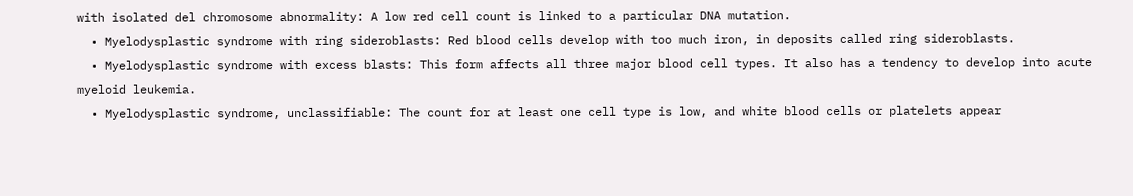with isolated del chromosome abnormality: A low red cell count is linked to a particular DNA mutation.
  • Myelodysplastic syndrome with ring sideroblasts: Red blood cells develop with too much iron, in deposits called ring sideroblasts.
  • Myelodysplastic syndrome with excess blasts: This form affects all three major blood cell types. It also has a tendency to develop into acute myeloid leukemia.
  • Myelodysplastic syndrome, unclassifiable: The count for at least one cell type is low, and white blood cells or platelets appear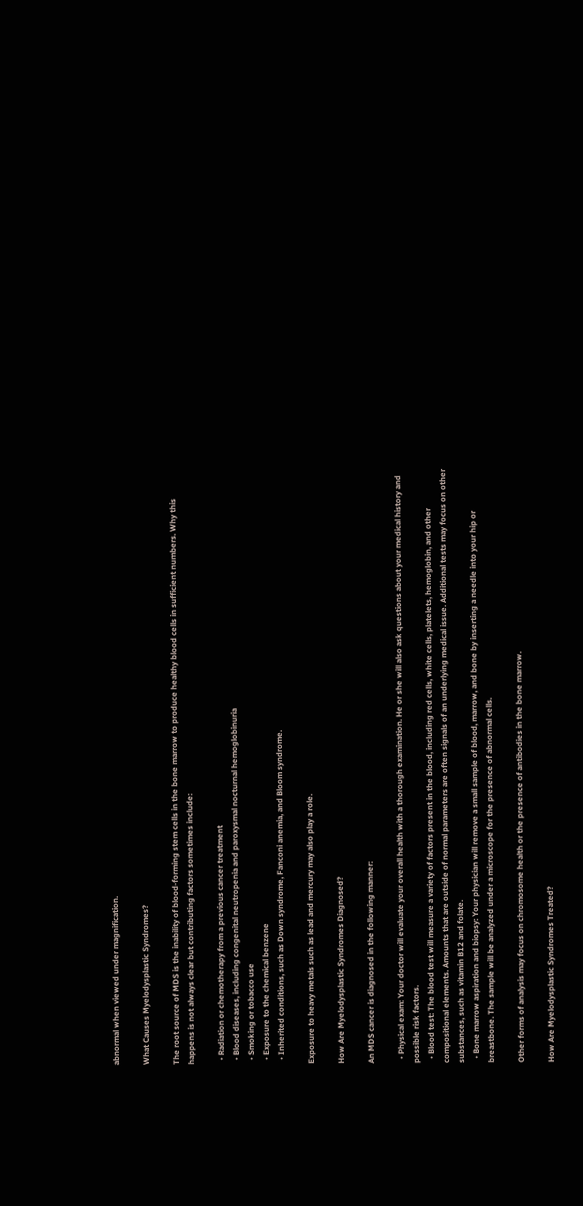abnormal when viewed under magnification.

What Causes Myelodysplastic Syndromes?

The root source of MDS is the inability of blood-forming stem cells in the bone marrow to produce healthy blood cells in sufficient numbers. Why this happens is not always clear but contributing factors sometimes include:

  • Radiation or chemotherapy from a previous cancer treatment
  • Blood diseases, including congenital neutropenia and paroxysmal nocturnal hemoglobinuria
  • Smoking or tobacco use
  • Exposure to the chemical benzene
  • Inherited conditions, such as Down syndrome, Fanconi anemia, and Bloom syndrome.

Exposure to heavy metals such as lead and mercury may also play a role.

How Are Myelodysplastic Syndromes Diagnosed?

An MDS cancer is diagnosed in the following manner:

  • Physical exam: Your doctor will evaluate your overall health with a thorough examination. He or she will also ask questions about your medical history and possible risk factors.
  • Blood test: The blood test will measure a variety of factors present in the blood, including red cells, white cells, platelets, hemoglobin, and other compositional elements. Amounts that are outside of normal parameters are often signals of an underlying medical issue. Additional tests may focus on other substances, such as vitamin B12 and folate.
  • Bone marrow aspiration and biopsy: Your physician will remove a small sample of blood, marrow, and bone by inserting a needle into your hip or breastbone. The sample will be analyzed under a microscope for the presence of abnormal cells.

Other forms of analysis may focus on chromosome health or the presence of antibodies in the bone marrow.

How Are Myelodysplastic Syndromes Treated?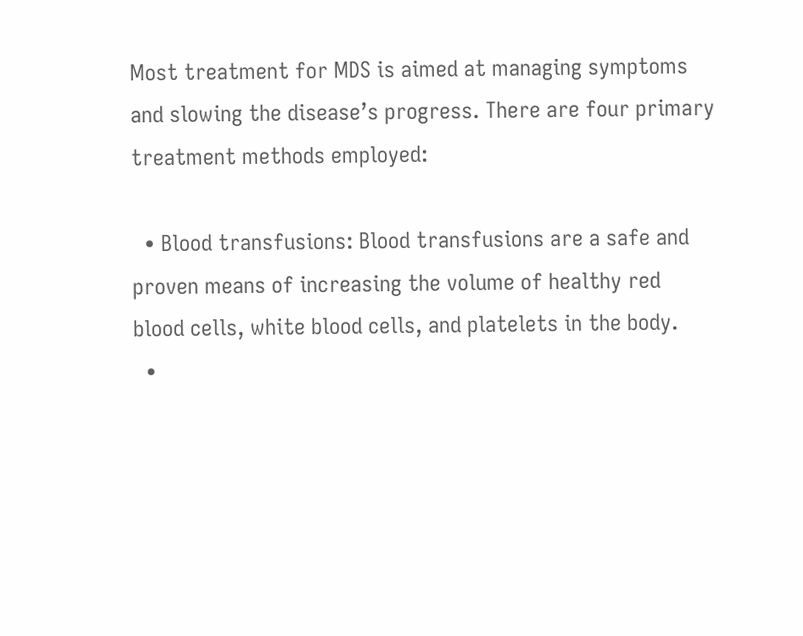Most treatment for MDS is aimed at managing symptoms and slowing the disease’s progress. There are four primary treatment methods employed:

  • Blood transfusions: Blood transfusions are a safe and proven means of increasing the volume of healthy red blood cells, white blood cells, and platelets in the body.
  •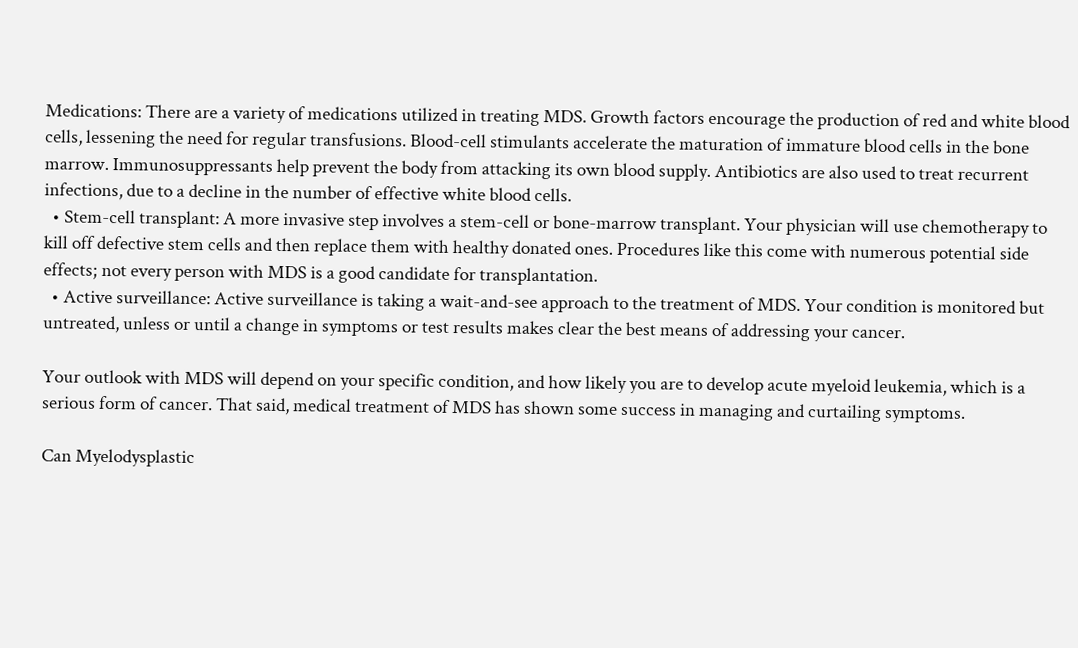Medications: There are a variety of medications utilized in treating MDS. Growth factors encourage the production of red and white blood cells, lessening the need for regular transfusions. Blood-cell stimulants accelerate the maturation of immature blood cells in the bone marrow. Immunosuppressants help prevent the body from attacking its own blood supply. Antibiotics are also used to treat recurrent infections, due to a decline in the number of effective white blood cells.
  • Stem-cell transplant: A more invasive step involves a stem-cell or bone-marrow transplant. Your physician will use chemotherapy to kill off defective stem cells and then replace them with healthy donated ones. Procedures like this come with numerous potential side effects; not every person with MDS is a good candidate for transplantation.
  • Active surveillance: Active surveillance is taking a wait-and-see approach to the treatment of MDS. Your condition is monitored but untreated, unless or until a change in symptoms or test results makes clear the best means of addressing your cancer.

Your outlook with MDS will depend on your specific condition, and how likely you are to develop acute myeloid leukemia, which is a serious form of cancer. That said, medical treatment of MDS has shown some success in managing and curtailing symptoms.

Can Myelodysplastic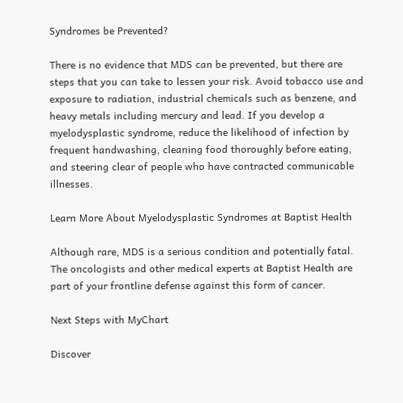Syndromes be Prevented?

There is no evidence that MDS can be prevented, but there are steps that you can take to lessen your risk. Avoid tobacco use and exposure to radiation, industrial chemicals such as benzene, and heavy metals including mercury and lead. If you develop a myelodysplastic syndrome, reduce the likelihood of infection by frequent handwashing, cleaning food thoroughly before eating, and steering clear of people who have contracted communicable illnesses.

Learn More About Myelodysplastic Syndromes at Baptist Health

Although rare, MDS is a serious condition and potentially fatal. The oncologists and other medical experts at Baptist Health are part of your frontline defense against this form of cancer.

Next Steps with MyChart

Discover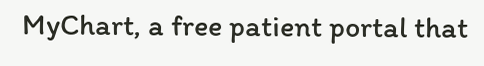MyChart, a free patient portal that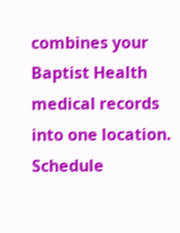combines your Baptist Health medical records into one location. Schedule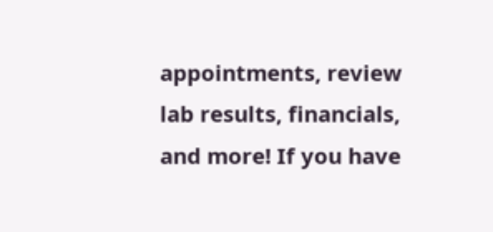appointments, review lab results, financials, and more! If you have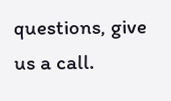questions, give us a call.